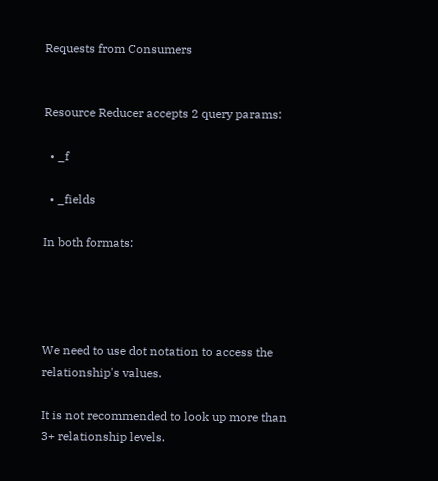Requests from Consumers


Resource Reducer accepts 2 query params:

  • _f

  • _fields

In both formats:




We need to use dot notation to access the relationship's values.

It is not recommended to look up more than 3+ relationship levels.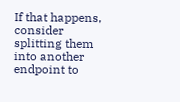If that happens, consider splitting them into another endpoint to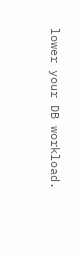lower your DB workload.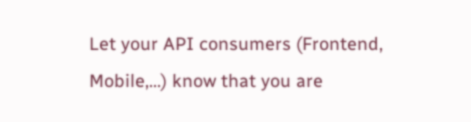Let your API consumers (Frontend, Mobile,...) know that you are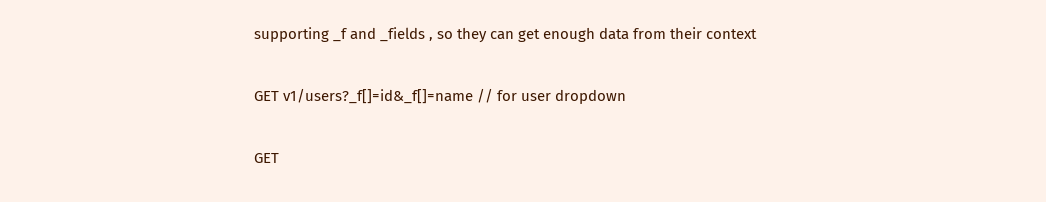supporting _f and _fields , so they can get enough data from their context

GET v1/users?_f[]=id&_f[]=name // for user dropdown

GET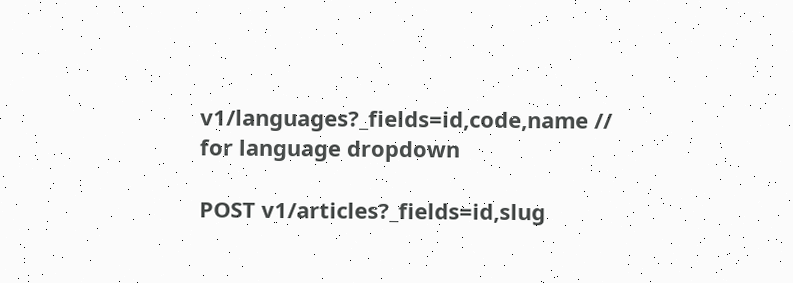v1/languages?_fields=id,code,name // for language dropdown

POST v1/articles?_fields=id,slug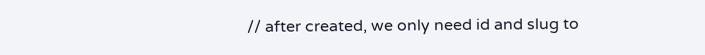// after created, we only need id and slug to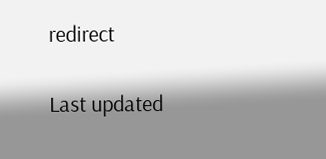redirect

Last updated